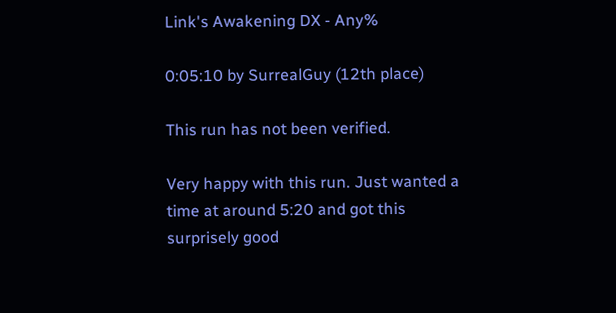Link's Awakening DX - Any%

0:05:10 by SurrealGuy (12th place)

This run has not been verified.

Very happy with this run. Just wanted a time at around 5:20 and got this surprisely good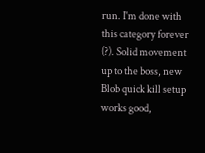run. I'm done with this category forever (?). Solid movement up to the boss, new Blob quick kill setup works good,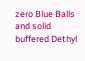zero Blue Balls and solid buffered Dethyl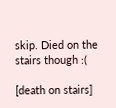skip. Died on the stairs though :(

[death on stairs]